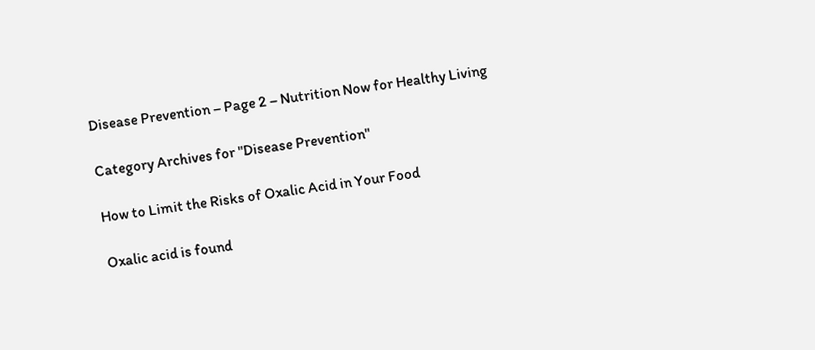Disease Prevention – Page 2 – Nutrition Now for Healthy Living

Category Archives for "Disease Prevention"

How to Limit the Risks of Oxalic Acid in Your Food

Oxalic acid is found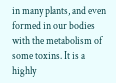in many plants, and even formed in our bodies with the metabolism of some toxins. It is a highly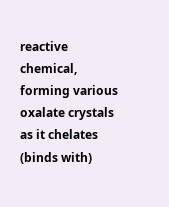reactive chemical, forming various oxalate crystals as it chelates (binds with)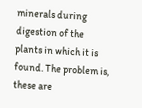minerals during digestion of the plants in which it is found. The problem is, these are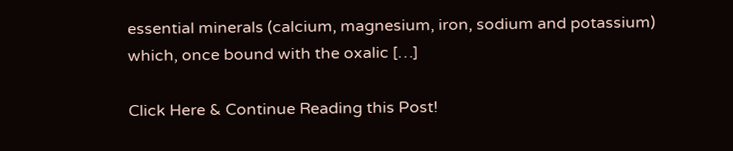essential minerals (calcium, magnesium, iron, sodium and potassium) which, once bound with the oxalic […]

Click Here & Continue Reading this Post!